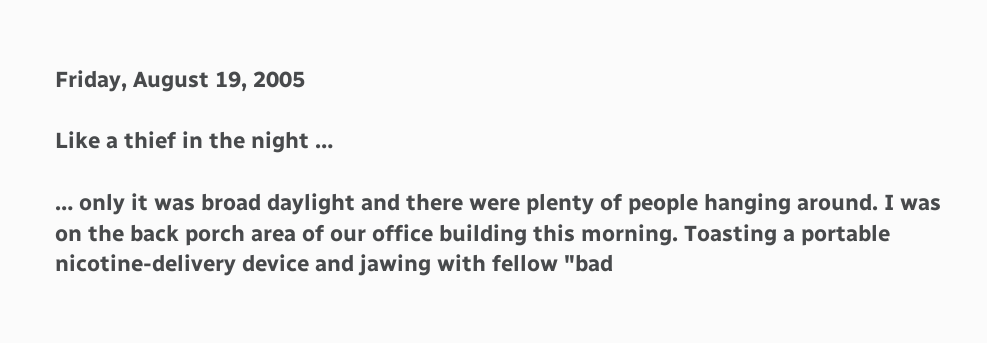Friday, August 19, 2005

Like a thief in the night …

… only it was broad daylight and there were plenty of people hanging around. I was on the back porch area of our office building this morning. Toasting a portable nicotine-delivery device and jawing with fellow "bad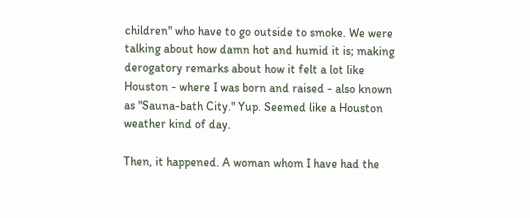children" who have to go outside to smoke. We were talking about how damn hot and humid it is; making derogatory remarks about how it felt a lot like Houston - where I was born and raised - also known as "Sauna-bath City." Yup. Seemed like a Houston weather kind of day.

Then, it happened. A woman whom I have had the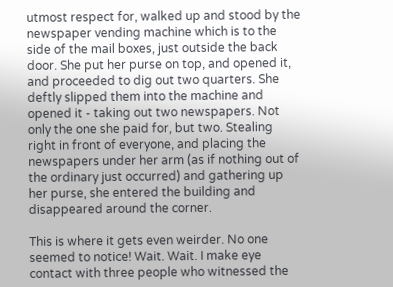utmost respect for, walked up and stood by the newspaper vending machine which is to the side of the mail boxes, just outside the back door. She put her purse on top, and opened it, and proceeded to dig out two quarters. She deftly slipped them into the machine and opened it - taking out two newspapers. Not only the one she paid for, but two. Stealing right in front of everyone, and placing the newspapers under her arm (as if nothing out of the ordinary just occurred) and gathering up her purse, she entered the building and disappeared around the corner.

This is where it gets even weirder. No one seemed to notice! Wait. Wait. I make eye contact with three people who witnessed the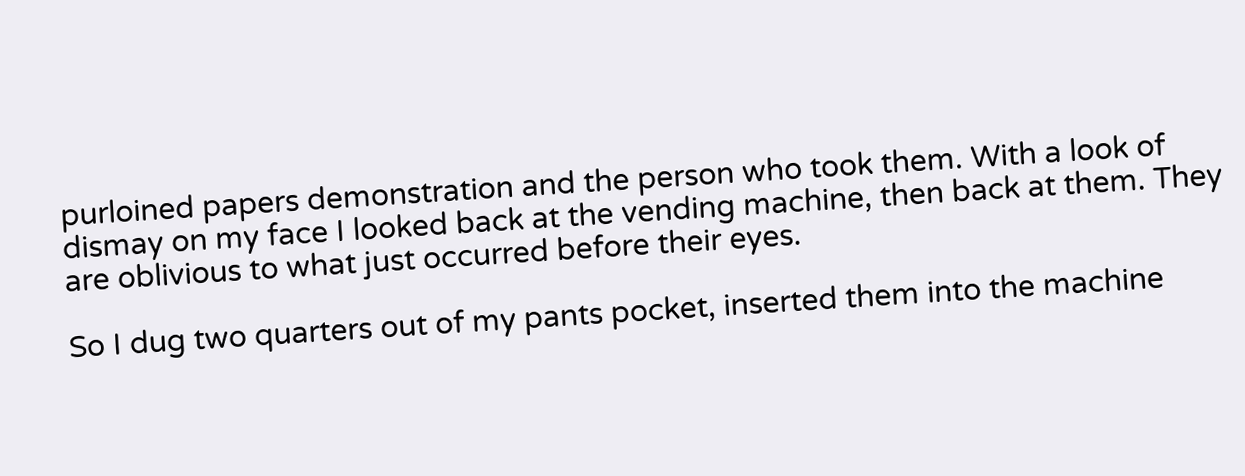purloined papers demonstration and the person who took them. With a look of dismay on my face I looked back at the vending machine, then back at them. They are oblivious to what just occurred before their eyes.

So I dug two quarters out of my pants pocket, inserted them into the machine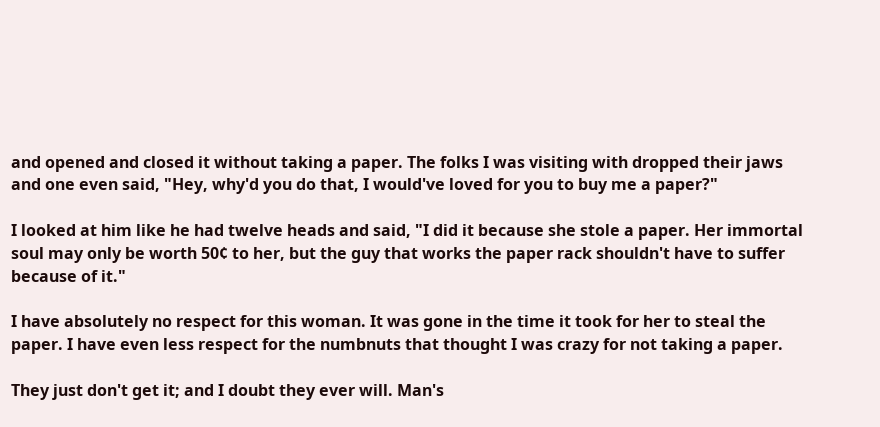and opened and closed it without taking a paper. The folks I was visiting with dropped their jaws and one even said, "Hey, why'd you do that, I would've loved for you to buy me a paper?"

I looked at him like he had twelve heads and said, "I did it because she stole a paper. Her immortal soul may only be worth 50¢ to her, but the guy that works the paper rack shouldn't have to suffer because of it."

I have absolutely no respect for this woman. It was gone in the time it took for her to steal the paper. I have even less respect for the numbnuts that thought I was crazy for not taking a paper.

They just don't get it; and I doubt they ever will. Man's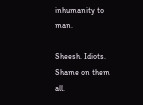inhumanity to man.

Sheesh. Idiots. Shame on them all.